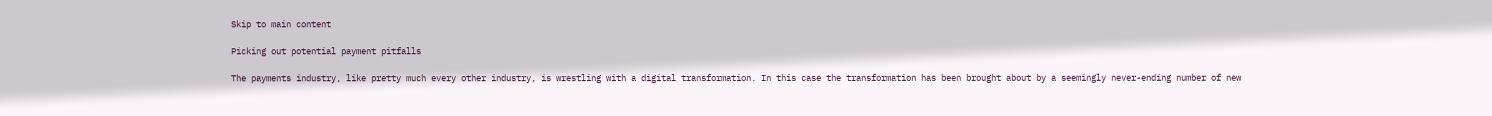Skip to main content

Picking out potential payment pitfalls

The payments industry, like pretty much every other industry, is wrestling with a digital transformation. In this case the transformation has been brought about by a seemingly never-ending number of new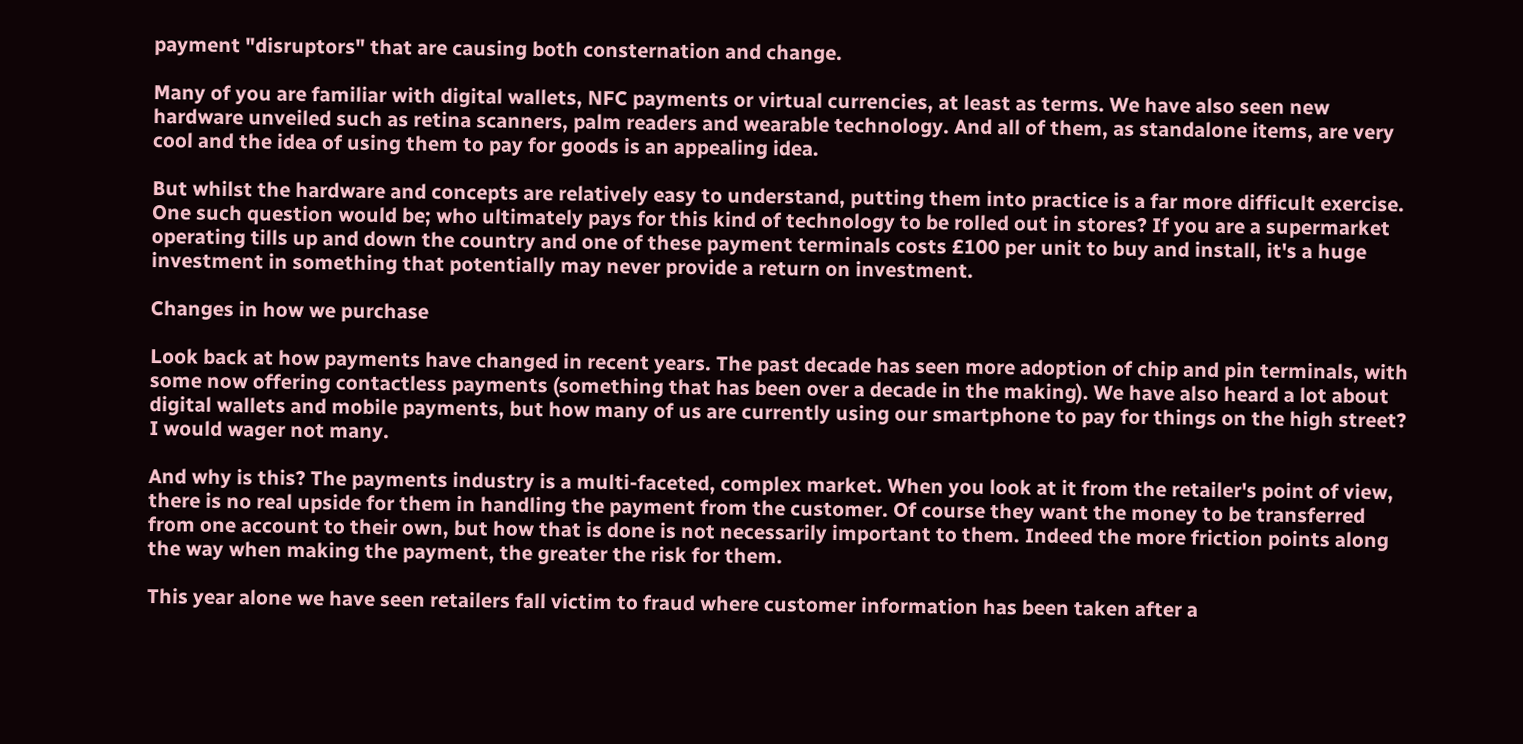payment "disruptors" that are causing both consternation and change.

Many of you are familiar with digital wallets, NFC payments or virtual currencies, at least as terms. We have also seen new hardware unveiled such as retina scanners, palm readers and wearable technology. And all of them, as standalone items, are very cool and the idea of using them to pay for goods is an appealing idea.

But whilst the hardware and concepts are relatively easy to understand, putting them into practice is a far more difficult exercise. One such question would be; who ultimately pays for this kind of technology to be rolled out in stores? If you are a supermarket operating tills up and down the country and one of these payment terminals costs £100 per unit to buy and install, it's a huge investment in something that potentially may never provide a return on investment.

Changes in how we purchase

Look back at how payments have changed in recent years. The past decade has seen more adoption of chip and pin terminals, with some now offering contactless payments (something that has been over a decade in the making). We have also heard a lot about digital wallets and mobile payments, but how many of us are currently using our smartphone to pay for things on the high street? I would wager not many.

And why is this? The payments industry is a multi-faceted, complex market. When you look at it from the retailer's point of view, there is no real upside for them in handling the payment from the customer. Of course they want the money to be transferred from one account to their own, but how that is done is not necessarily important to them. Indeed the more friction points along the way when making the payment, the greater the risk for them.

This year alone we have seen retailers fall victim to fraud where customer information has been taken after a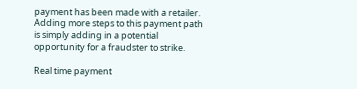payment has been made with a retailer. Adding more steps to this payment path is simply adding in a potential opportunity for a fraudster to strike.

Real time payment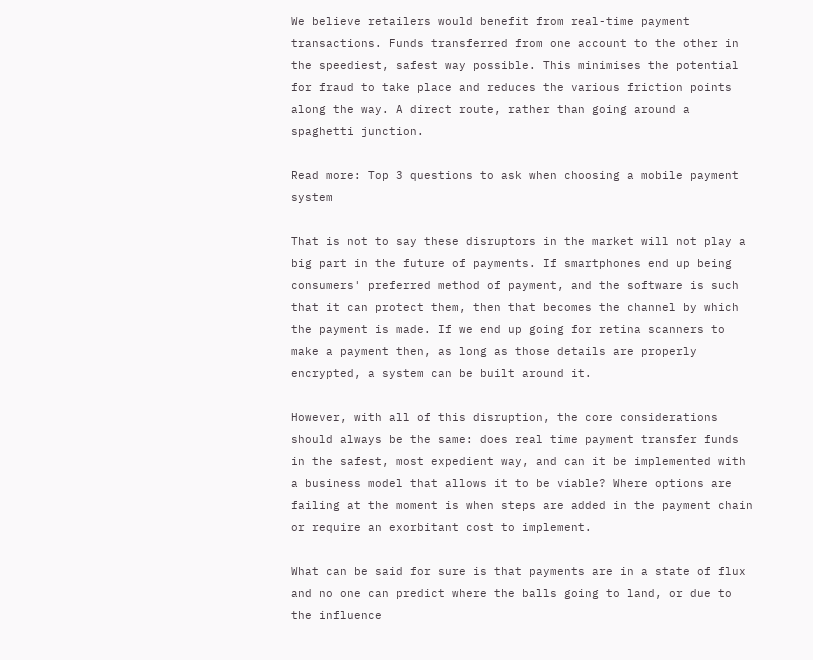We believe retailers would benefit from real-time payment transactions. Funds transferred from one account to the other in the speediest, safest way possible. This minimises the potential for fraud to take place and reduces the various friction points along the way. A direct route, rather than going around a spaghetti junction.

Read more: Top 3 questions to ask when choosing a mobile payment system

That is not to say these disruptors in the market will not play a big part in the future of payments. If smartphones end up being consumers' preferred method of payment, and the software is such that it can protect them, then that becomes the channel by which the payment is made. If we end up going for retina scanners to make a payment then, as long as those details are properly encrypted, a system can be built around it.

However, with all of this disruption, the core considerations should always be the same: does real time payment transfer funds in the safest, most expedient way, and can it be implemented with a business model that allows it to be viable? Where options are failing at the moment is when steps are added in the payment chain or require an exorbitant cost to implement.

What can be said for sure is that payments are in a state of flux and no one can predict where the balls going to land, or due to the influence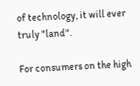of technology, it will ever truly "land".

For consumers on the high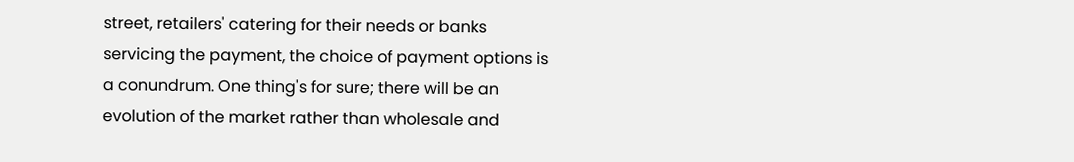street, retailers' catering for their needs or banks servicing the payment, the choice of payment options is a conundrum. One thing's for sure; there will be an evolution of the market rather than wholesale and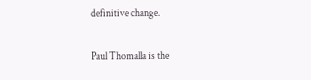definitive change.

Paul Thomalla is the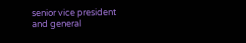senior vice president and general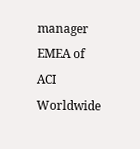manager EMEA of ACI Worldwide